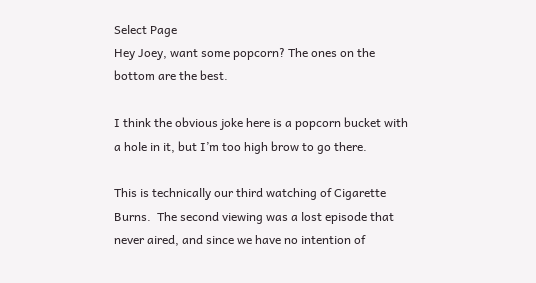Select Page
Hey Joey, want some popcorn? The ones on the bottom are the best.

I think the obvious joke here is a popcorn bucket with a hole in it, but I’m too high brow to go there.

This is technically our third watching of Cigarette Burns.  The second viewing was a lost episode that never aired, and since we have no intention of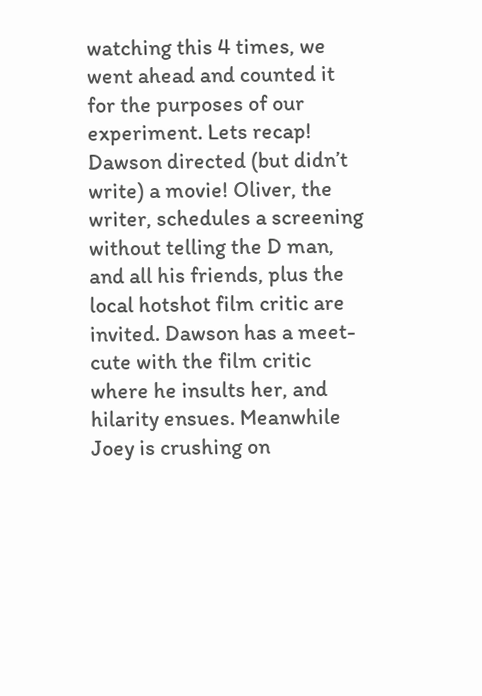watching this 4 times, we went ahead and counted it for the purposes of our experiment. Lets recap!  Dawson directed (but didn’t write) a movie! Oliver, the writer, schedules a screening without telling the D man, and all his friends, plus the local hotshot film critic are invited. Dawson has a meet-cute with the film critic where he insults her, and hilarity ensues. Meanwhile Joey is crushing on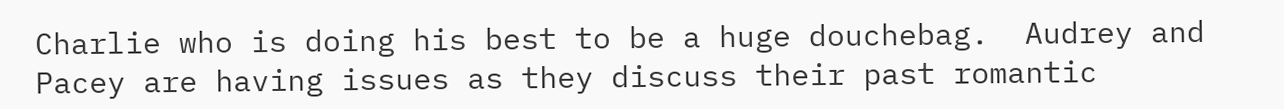Charlie who is doing his best to be a huge douchebag.  Audrey and Pacey are having issues as they discuss their past romantic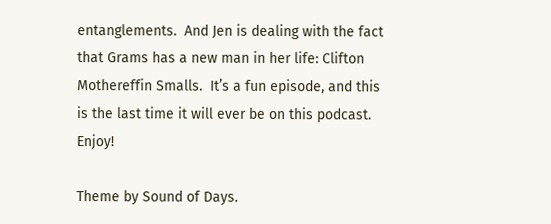entanglements.  And Jen is dealing with the fact that Grams has a new man in her life: Clifton Mothereffin Smalls.  It’s a fun episode, and this is the last time it will ever be on this podcast.  Enjoy!

Theme by Sound of Days.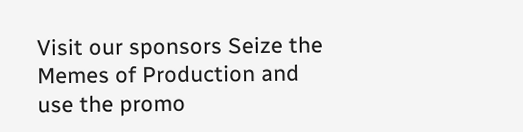Visit our sponsors Seize the Memes of Production and use the promo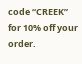code “CREEK” for 10% off your order.